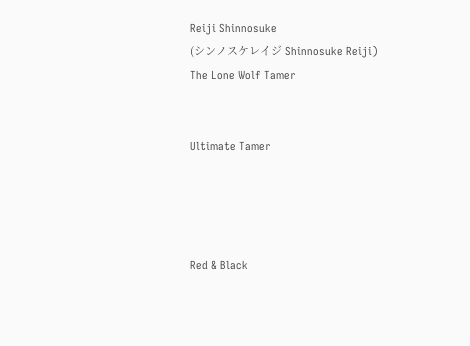Reiji Shinnosuke
(シンノスケレイジ Shinnosuke Reiji)
The Lone Wolf Tamer


Ultimate Tamer




Red & Black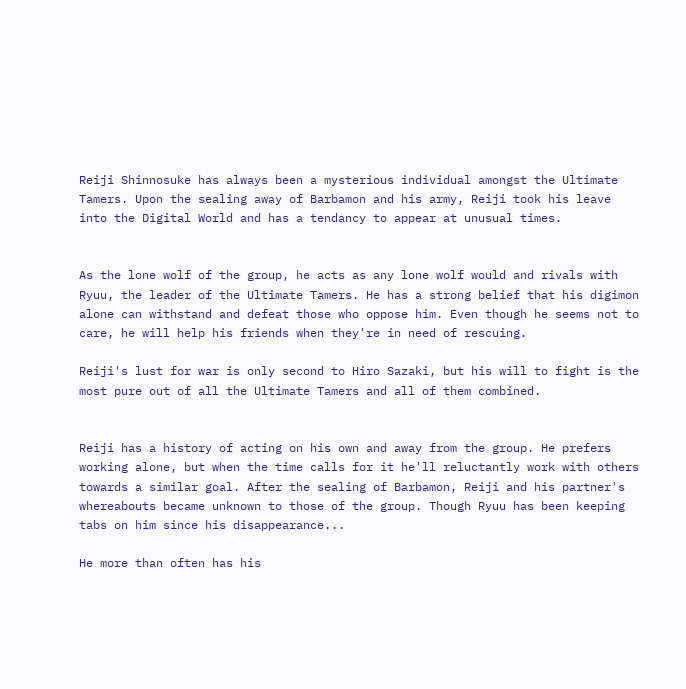Reiji Shinnosuke has always been a mysterious individual amongst the Ultimate Tamers. Upon the sealing away of Barbamon and his army, Reiji took his leave into the Digital World and has a tendancy to appear at unusual times.


As the lone wolf of the group, he acts as any lone wolf would and rivals with Ryuu, the leader of the Ultimate Tamers. He has a strong belief that his digimon alone can withstand and defeat those who oppose him. Even though he seems not to care, he will help his friends when they're in need of rescuing.

Reiji's lust for war is only second to Hiro Sazaki, but his will to fight is the most pure out of all the Ultimate Tamers and all of them combined.


Reiji has a history of acting on his own and away from the group. He prefers working alone, but when the time calls for it he'll reluctantly work with others towards a similar goal. After the sealing of Barbamon, Reiji and his partner's whereabouts became unknown to those of the group. Though Ryuu has been keeping tabs on him since his disappearance...

He more than often has his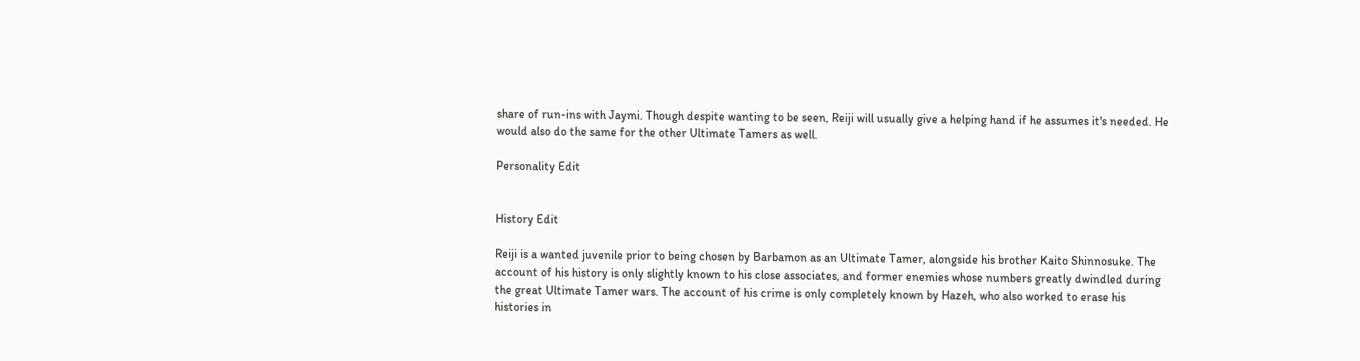share of run-ins with Jaymi. Though despite wanting to be seen, Reiji will usually give a helping hand if he assumes it's needed. He would also do the same for the other Ultimate Tamers as well.

Personality Edit


History Edit

Reiji is a wanted juvenile prior to being chosen by Barbamon as an Ultimate Tamer, alongside his brother Kaito Shinnosuke. The account of his history is only slightly known to his close associates, and former enemies whose numbers greatly dwindled during the great Ultimate Tamer wars. The account of his crime is only completely known by Hazeh, who also worked to erase his histories in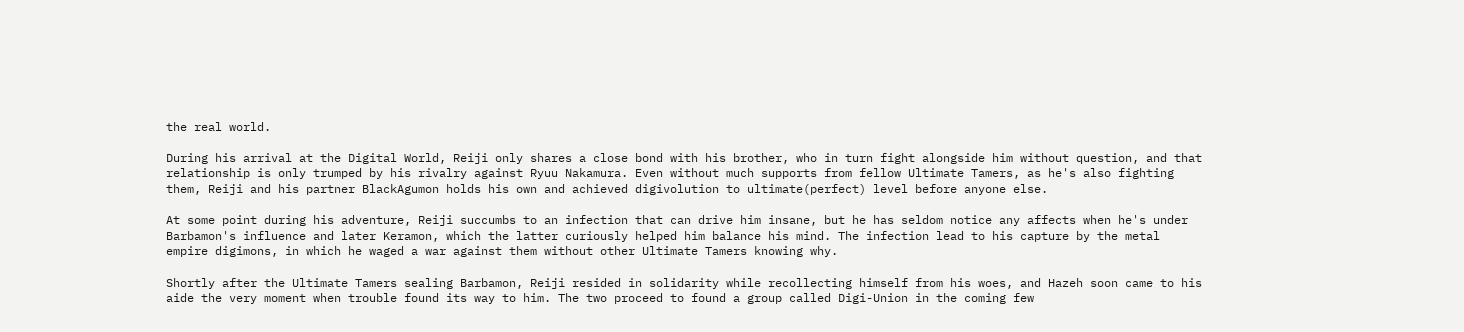the real world.

During his arrival at the Digital World, Reiji only shares a close bond with his brother, who in turn fight alongside him without question, and that relationship is only trumped by his rivalry against Ryuu Nakamura. Even without much supports from fellow Ultimate Tamers, as he's also fighting them, Reiji and his partner BlackAgumon holds his own and achieved digivolution to ultimate(perfect) level before anyone else.

At some point during his adventure, Reiji succumbs to an infection that can drive him insane, but he has seldom notice any affects when he's under Barbamon's influence and later Keramon, which the latter curiously helped him balance his mind. The infection lead to his capture by the metal empire digimons, in which he waged a war against them without other Ultimate Tamers knowing why.

Shortly after the Ultimate Tamers sealing Barbamon, Reiji resided in solidarity while recollecting himself from his woes, and Hazeh soon came to his aide the very moment when trouble found its way to him. The two proceed to found a group called Digi-Union in the coming few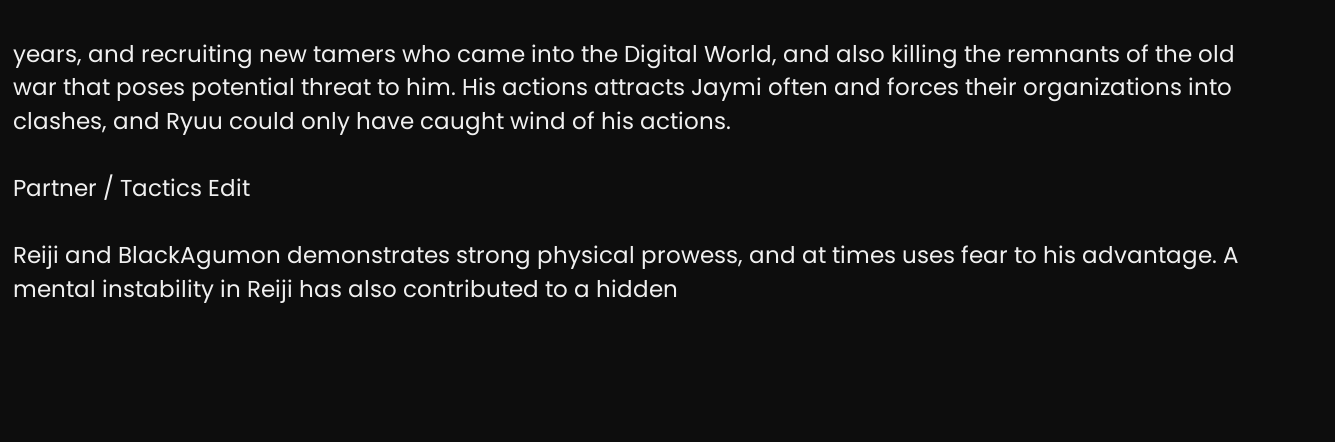years, and recruiting new tamers who came into the Digital World, and also killing the remnants of the old war that poses potential threat to him. His actions attracts Jaymi often and forces their organizations into clashes, and Ryuu could only have caught wind of his actions.

Partner / Tactics Edit

Reiji and BlackAgumon demonstrates strong physical prowess, and at times uses fear to his advantage. A mental instability in Reiji has also contributed to a hidden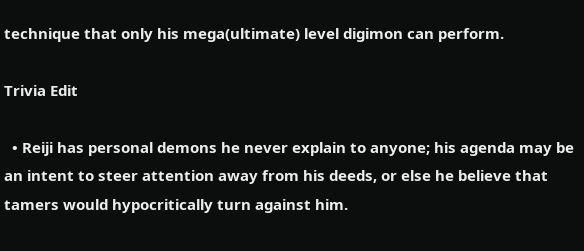technique that only his mega(ultimate) level digimon can perform.

Trivia Edit

  • Reiji has personal demons he never explain to anyone; his agenda may be an intent to steer attention away from his deeds, or else he believe that tamers would hypocritically turn against him.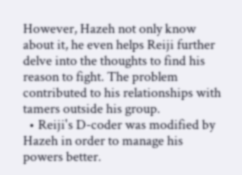However, Hazeh not only know about it, he even helps Reiji further delve into the thoughts to find his reason to fight. The problem contributed to his relationships with tamers outside his group.
  • Reiji's D-coder was modified by Hazeh in order to manage his powers better.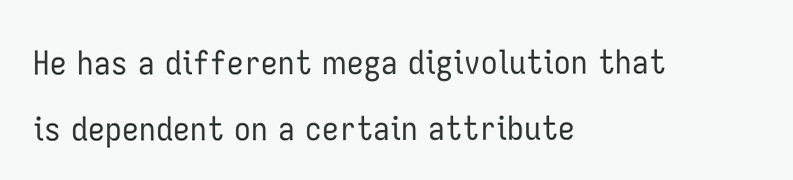He has a different mega digivolution that is dependent on a certain attribute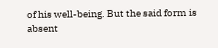of his well-being. But the said form is absent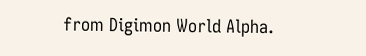from Digimon World Alpha.